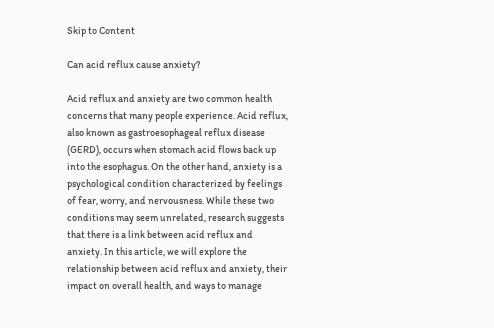Skip to Content

Can acid reflux cause anxiety?

Acid reflux and anxiety are two common health concerns that many people experience. Acid reflux, also known as gastroesophageal reflux disease (GERD), occurs when stomach acid flows back up into the esophagus. On the other hand, anxiety is a psychological condition characterized by feelings of fear, worry, and nervousness. While these two conditions may seem unrelated, research suggests that there is a link between acid reflux and anxiety. In this article, we will explore the relationship between acid reflux and anxiety, their impact on overall health, and ways to manage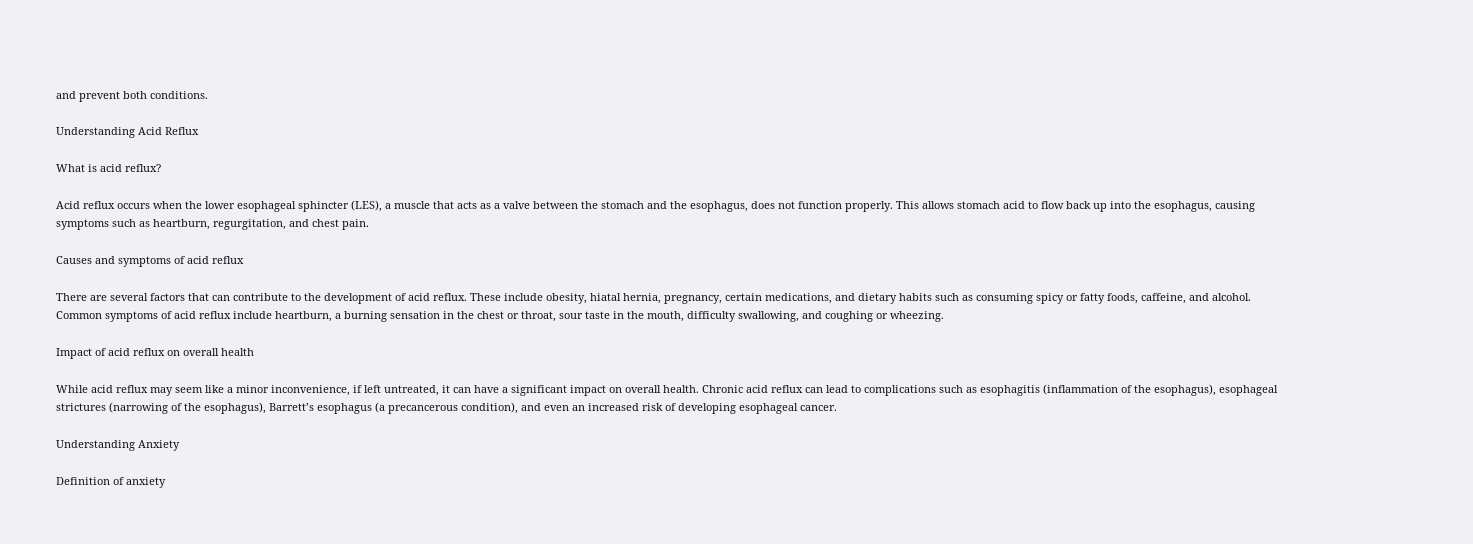and prevent both conditions.

Understanding Acid Reflux

What is acid reflux?

Acid reflux occurs when the lower esophageal sphincter (LES), a muscle that acts as a valve between the stomach and the esophagus, does not function properly. This allows stomach acid to flow back up into the esophagus, causing symptoms such as heartburn, regurgitation, and chest pain.

Causes and symptoms of acid reflux

There are several factors that can contribute to the development of acid reflux. These include obesity, hiatal hernia, pregnancy, certain medications, and dietary habits such as consuming spicy or fatty foods, caffeine, and alcohol. Common symptoms of acid reflux include heartburn, a burning sensation in the chest or throat, sour taste in the mouth, difficulty swallowing, and coughing or wheezing.

Impact of acid reflux on overall health

While acid reflux may seem like a minor inconvenience, if left untreated, it can have a significant impact on overall health. Chronic acid reflux can lead to complications such as esophagitis (inflammation of the esophagus), esophageal strictures (narrowing of the esophagus), Barrett’s esophagus (a precancerous condition), and even an increased risk of developing esophageal cancer.

Understanding Anxiety

Definition of anxiety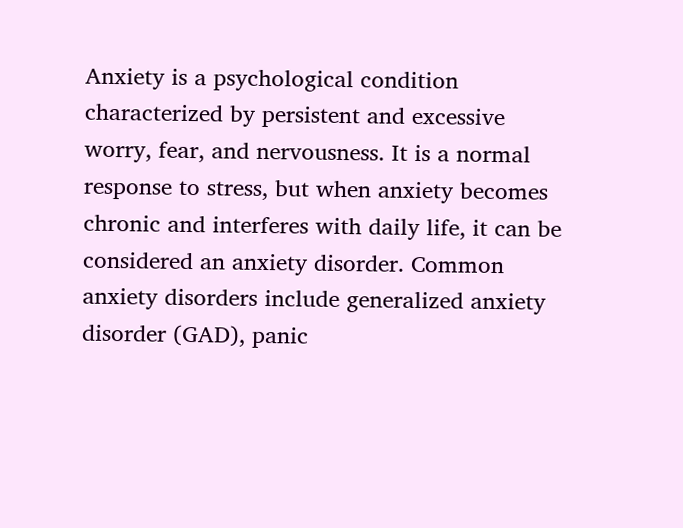Anxiety is a psychological condition characterized by persistent and excessive worry, fear, and nervousness. It is a normal response to stress, but when anxiety becomes chronic and interferes with daily life, it can be considered an anxiety disorder. Common anxiety disorders include generalized anxiety disorder (GAD), panic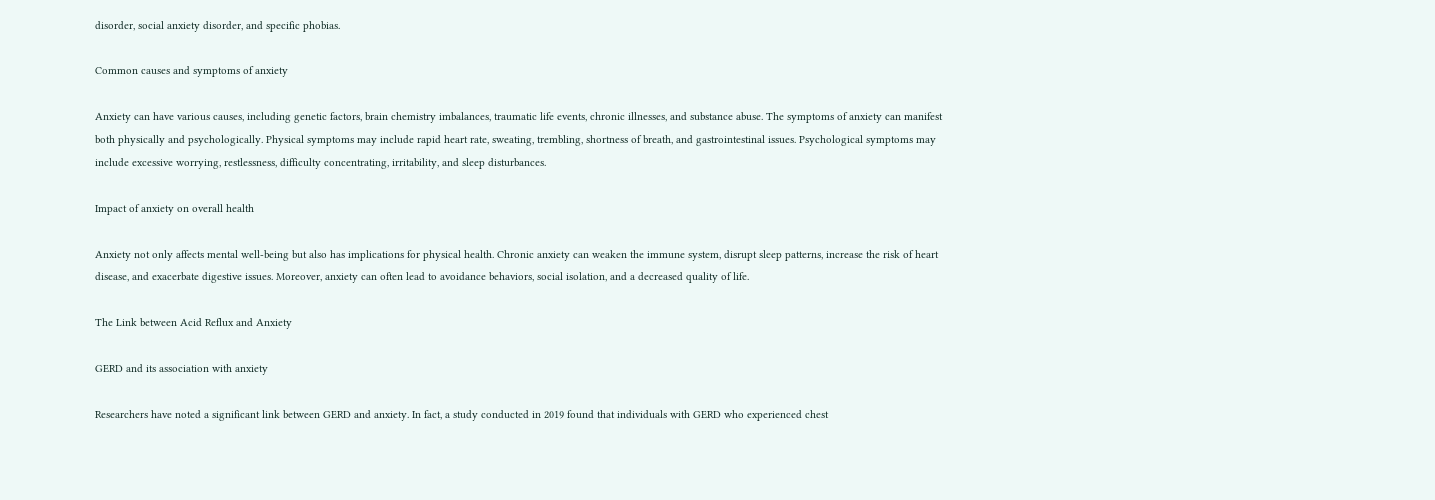disorder, social anxiety disorder, and specific phobias.

Common causes and symptoms of anxiety

Anxiety can have various causes, including genetic factors, brain chemistry imbalances, traumatic life events, chronic illnesses, and substance abuse. The symptoms of anxiety can manifest both physically and psychologically. Physical symptoms may include rapid heart rate, sweating, trembling, shortness of breath, and gastrointestinal issues. Psychological symptoms may include excessive worrying, restlessness, difficulty concentrating, irritability, and sleep disturbances.

Impact of anxiety on overall health

Anxiety not only affects mental well-being but also has implications for physical health. Chronic anxiety can weaken the immune system, disrupt sleep patterns, increase the risk of heart disease, and exacerbate digestive issues. Moreover, anxiety can often lead to avoidance behaviors, social isolation, and a decreased quality of life.

The Link between Acid Reflux and Anxiety

GERD and its association with anxiety

Researchers have noted a significant link between GERD and anxiety. In fact, a study conducted in 2019 found that individuals with GERD who experienced chest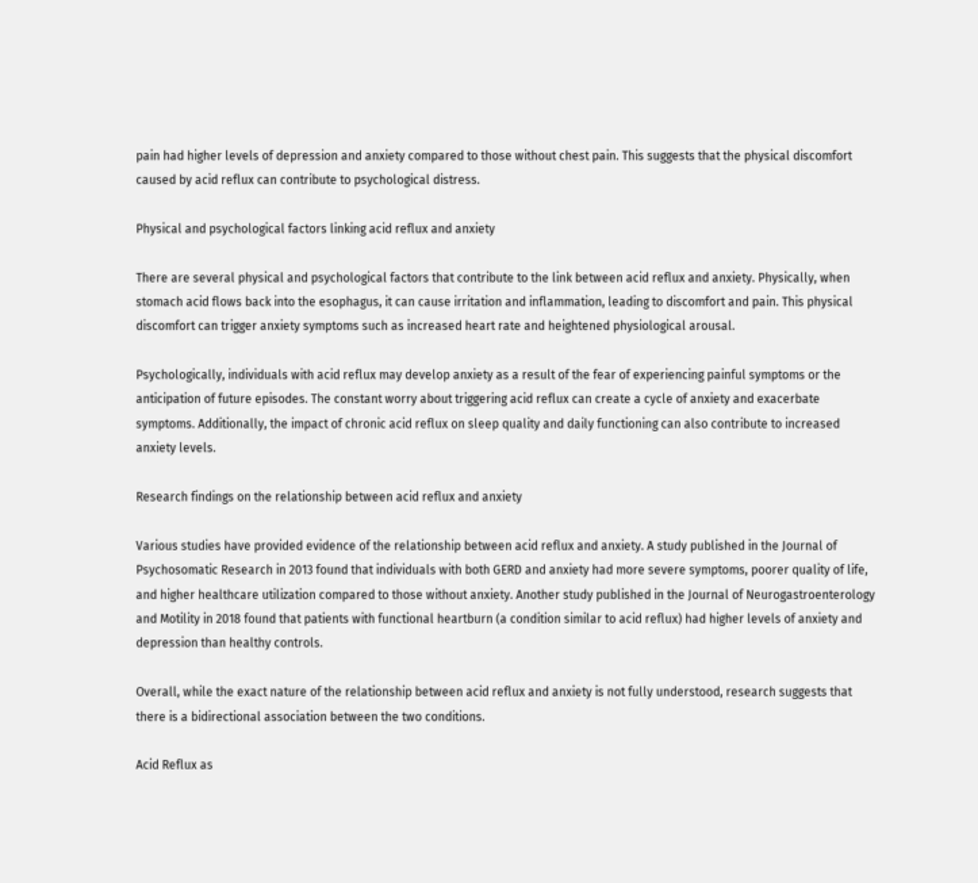pain had higher levels of depression and anxiety compared to those without chest pain. This suggests that the physical discomfort caused by acid reflux can contribute to psychological distress.

Physical and psychological factors linking acid reflux and anxiety

There are several physical and psychological factors that contribute to the link between acid reflux and anxiety. Physically, when stomach acid flows back into the esophagus, it can cause irritation and inflammation, leading to discomfort and pain. This physical discomfort can trigger anxiety symptoms such as increased heart rate and heightened physiological arousal.

Psychologically, individuals with acid reflux may develop anxiety as a result of the fear of experiencing painful symptoms or the anticipation of future episodes. The constant worry about triggering acid reflux can create a cycle of anxiety and exacerbate symptoms. Additionally, the impact of chronic acid reflux on sleep quality and daily functioning can also contribute to increased anxiety levels.

Research findings on the relationship between acid reflux and anxiety

Various studies have provided evidence of the relationship between acid reflux and anxiety. A study published in the Journal of Psychosomatic Research in 2013 found that individuals with both GERD and anxiety had more severe symptoms, poorer quality of life, and higher healthcare utilization compared to those without anxiety. Another study published in the Journal of Neurogastroenterology and Motility in 2018 found that patients with functional heartburn (a condition similar to acid reflux) had higher levels of anxiety and depression than healthy controls.

Overall, while the exact nature of the relationship between acid reflux and anxiety is not fully understood, research suggests that there is a bidirectional association between the two conditions.

Acid Reflux as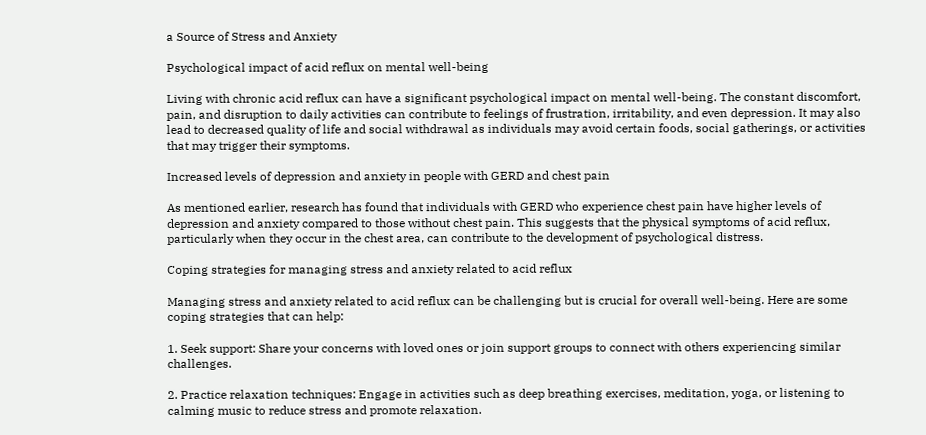a Source of Stress and Anxiety

Psychological impact of acid reflux on mental well-being

Living with chronic acid reflux can have a significant psychological impact on mental well-being. The constant discomfort, pain, and disruption to daily activities can contribute to feelings of frustration, irritability, and even depression. It may also lead to decreased quality of life and social withdrawal as individuals may avoid certain foods, social gatherings, or activities that may trigger their symptoms.

Increased levels of depression and anxiety in people with GERD and chest pain

As mentioned earlier, research has found that individuals with GERD who experience chest pain have higher levels of depression and anxiety compared to those without chest pain. This suggests that the physical symptoms of acid reflux, particularly when they occur in the chest area, can contribute to the development of psychological distress.

Coping strategies for managing stress and anxiety related to acid reflux

Managing stress and anxiety related to acid reflux can be challenging but is crucial for overall well-being. Here are some coping strategies that can help:

1. Seek support: Share your concerns with loved ones or join support groups to connect with others experiencing similar challenges.

2. Practice relaxation techniques: Engage in activities such as deep breathing exercises, meditation, yoga, or listening to calming music to reduce stress and promote relaxation.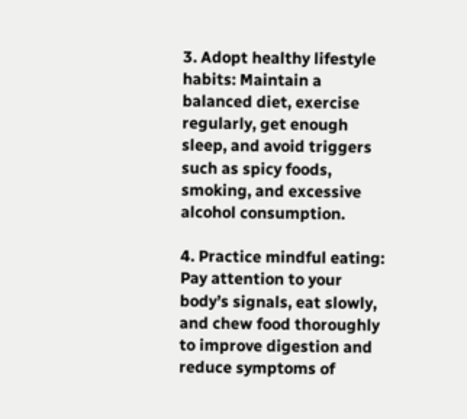3. Adopt healthy lifestyle habits: Maintain a balanced diet, exercise regularly, get enough sleep, and avoid triggers such as spicy foods, smoking, and excessive alcohol consumption.

4. Practice mindful eating: Pay attention to your body’s signals, eat slowly, and chew food thoroughly to improve digestion and reduce symptoms of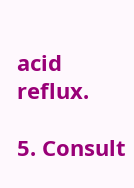acid reflux.

5. Consult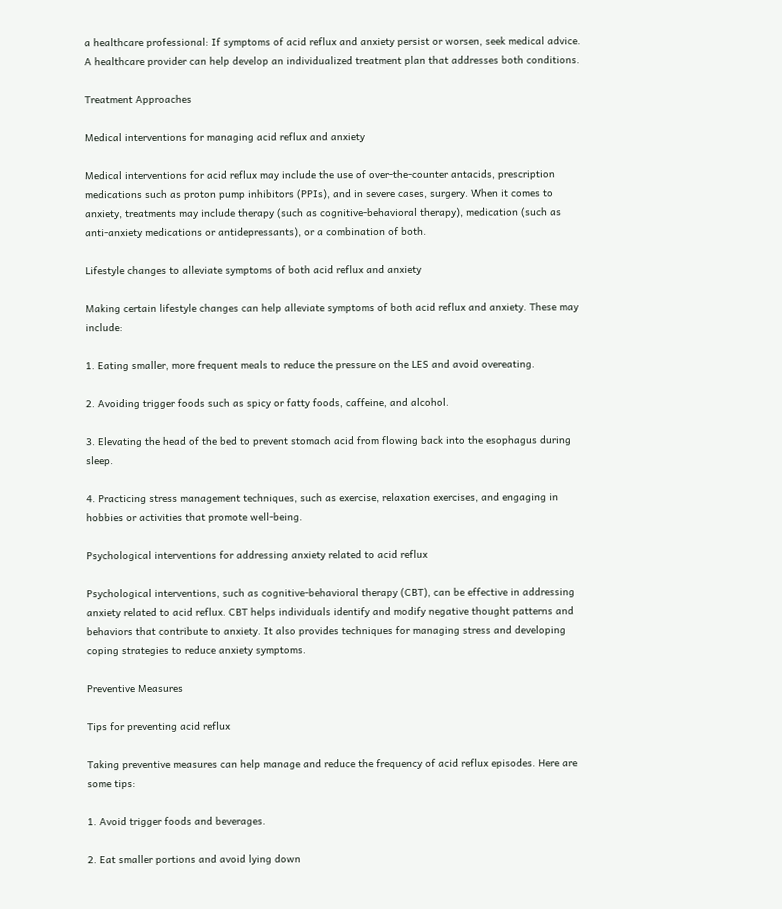a healthcare professional: If symptoms of acid reflux and anxiety persist or worsen, seek medical advice. A healthcare provider can help develop an individualized treatment plan that addresses both conditions.

Treatment Approaches

Medical interventions for managing acid reflux and anxiety

Medical interventions for acid reflux may include the use of over-the-counter antacids, prescription medications such as proton pump inhibitors (PPIs), and in severe cases, surgery. When it comes to anxiety, treatments may include therapy (such as cognitive-behavioral therapy), medication (such as anti-anxiety medications or antidepressants), or a combination of both.

Lifestyle changes to alleviate symptoms of both acid reflux and anxiety

Making certain lifestyle changes can help alleviate symptoms of both acid reflux and anxiety. These may include:

1. Eating smaller, more frequent meals to reduce the pressure on the LES and avoid overeating.

2. Avoiding trigger foods such as spicy or fatty foods, caffeine, and alcohol.

3. Elevating the head of the bed to prevent stomach acid from flowing back into the esophagus during sleep.

4. Practicing stress management techniques, such as exercise, relaxation exercises, and engaging in hobbies or activities that promote well-being.

Psychological interventions for addressing anxiety related to acid reflux

Psychological interventions, such as cognitive-behavioral therapy (CBT), can be effective in addressing anxiety related to acid reflux. CBT helps individuals identify and modify negative thought patterns and behaviors that contribute to anxiety. It also provides techniques for managing stress and developing coping strategies to reduce anxiety symptoms.

Preventive Measures

Tips for preventing acid reflux

Taking preventive measures can help manage and reduce the frequency of acid reflux episodes. Here are some tips:

1. Avoid trigger foods and beverages.

2. Eat smaller portions and avoid lying down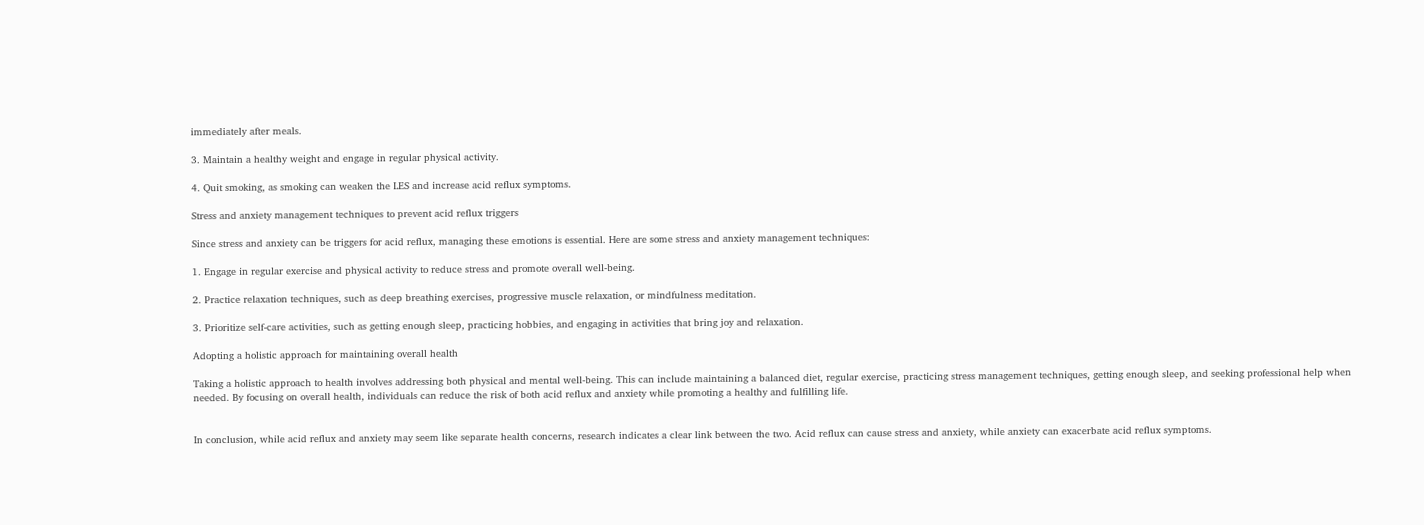immediately after meals.

3. Maintain a healthy weight and engage in regular physical activity.

4. Quit smoking, as smoking can weaken the LES and increase acid reflux symptoms.

Stress and anxiety management techniques to prevent acid reflux triggers

Since stress and anxiety can be triggers for acid reflux, managing these emotions is essential. Here are some stress and anxiety management techniques:

1. Engage in regular exercise and physical activity to reduce stress and promote overall well-being.

2. Practice relaxation techniques, such as deep breathing exercises, progressive muscle relaxation, or mindfulness meditation.

3. Prioritize self-care activities, such as getting enough sleep, practicing hobbies, and engaging in activities that bring joy and relaxation.

Adopting a holistic approach for maintaining overall health

Taking a holistic approach to health involves addressing both physical and mental well-being. This can include maintaining a balanced diet, regular exercise, practicing stress management techniques, getting enough sleep, and seeking professional help when needed. By focusing on overall health, individuals can reduce the risk of both acid reflux and anxiety while promoting a healthy and fulfilling life.


In conclusion, while acid reflux and anxiety may seem like separate health concerns, research indicates a clear link between the two. Acid reflux can cause stress and anxiety, while anxiety can exacerbate acid reflux symptoms.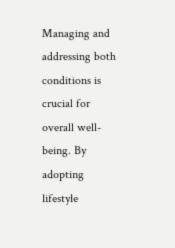Managing and addressing both conditions is crucial for overall well-being. By adopting lifestyle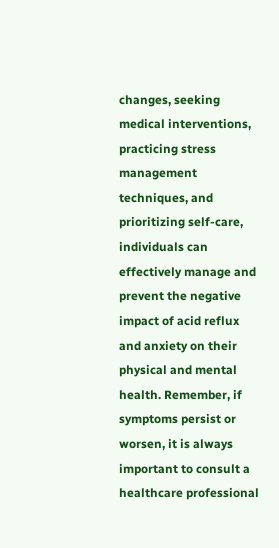changes, seeking medical interventions, practicing stress management techniques, and prioritizing self-care, individuals can effectively manage and prevent the negative impact of acid reflux and anxiety on their physical and mental health. Remember, if symptoms persist or worsen, it is always important to consult a healthcare professional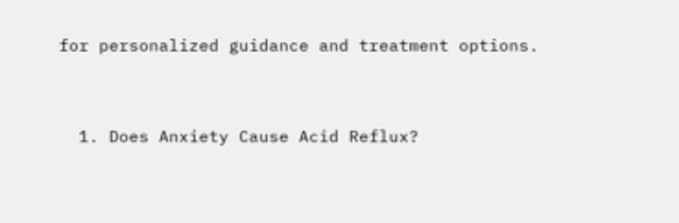for personalized guidance and treatment options.


  1. Does Anxiety Cause Acid Reflux?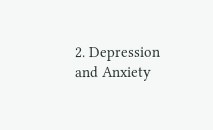2. Depression and Anxiety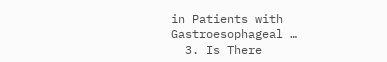in Patients with Gastroesophageal …
  3. Is There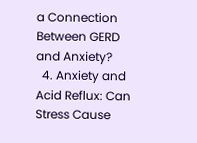a Connection Between GERD and Anxiety?
  4. Anxiety and Acid Reflux: Can Stress Cause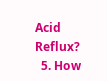Acid Reflux?
  5. How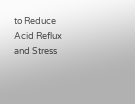to Reduce Acid Reflux and Stress